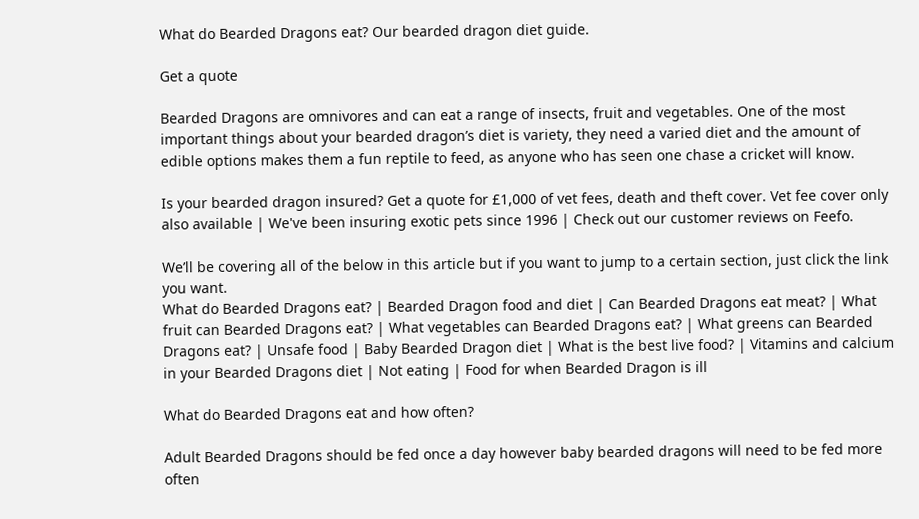What do Bearded Dragons eat? Our bearded dragon diet guide.

Get a quote

Bearded Dragons are omnivores and can eat a range of insects, fruit and vegetables. One of the most important things about your bearded dragon’s diet is variety, they need a varied diet and the amount of edible options makes them a fun reptile to feed, as anyone who has seen one chase a cricket will know.

Is your bearded dragon insured? Get a quote for £1,000 of vet fees, death and theft cover. Vet fee cover only also available | We've been insuring exotic pets since 1996 | Check out our customer reviews on Feefo.

We’ll be covering all of the below in this article but if you want to jump to a certain section, just click the link you want.
What do Bearded Dragons eat? | Bearded Dragon food and diet | Can Bearded Dragons eat meat? | What fruit can Bearded Dragons eat? | What vegetables can Bearded Dragons eat? | What greens can Bearded Dragons eat? | Unsafe food | Baby Bearded Dragon diet | What is the best live food? | Vitamins and calcium in your Bearded Dragons diet | Not eating | Food for when Bearded Dragon is ill

What do Bearded Dragons eat and how often?

Adult Bearded Dragons should be fed once a day however baby bearded dragons will need to be fed more often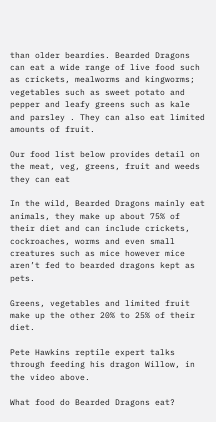than older beardies. Bearded Dragons can eat a wide range of live food such as crickets, mealworms and kingworms; vegetables such as sweet potato and pepper and leafy greens such as kale and parsley . They can also eat limited amounts of fruit.

Our food list below provides detail on the meat, veg, greens, fruit and weeds they can eat

In the wild, Bearded Dragons mainly eat animals, they make up about 75% of their diet and can include crickets, cockroaches, worms and even small creatures such as mice however mice aren’t fed to bearded dragons kept as pets.

Greens, vegetables and limited fruit make up the other 20% to 25% of their diet.

Pete Hawkins reptile expert talks through feeding his dragon Willow, in the video above.

What food do Bearded Dragons eat?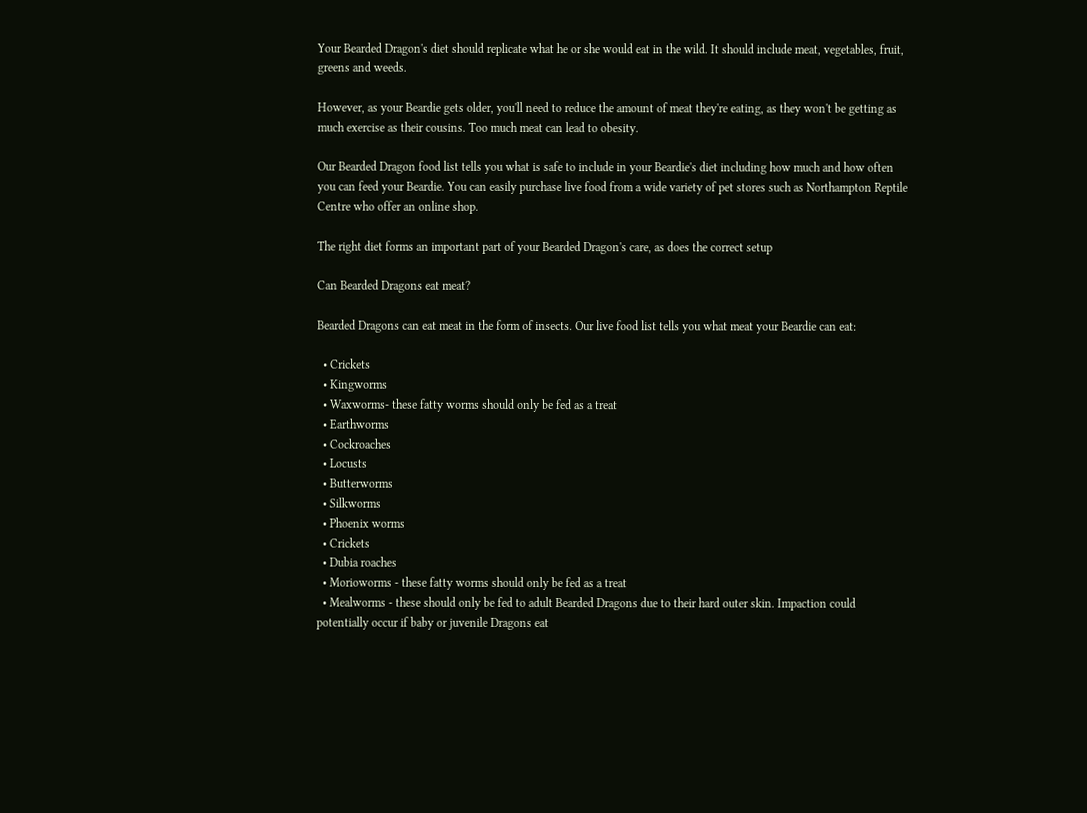Your Bearded Dragon's diet should replicate what he or she would eat in the wild. It should include meat, vegetables, fruit, greens and weeds.

However, as your Beardie gets older, you'll need to reduce the amount of meat they're eating, as they won't be getting as much exercise as their cousins. Too much meat can lead to obesity.

Our Bearded Dragon food list tells you what is safe to include in your Beardie's diet including how much and how often you can feed your Beardie. You can easily purchase live food from a wide variety of pet stores such as Northampton Reptile Centre who offer an online shop.

The right diet forms an important part of your Bearded Dragon's care, as does the correct setup

Can Bearded Dragons eat meat?

Bearded Dragons can eat meat in the form of insects. Our live food list tells you what meat your Beardie can eat:

  • Crickets
  • Kingworms
  • Waxworms- these fatty worms should only be fed as a treat
  • Earthworms
  • Cockroaches
  • Locusts
  • Butterworms
  • Silkworms
  • Phoenix worms
  • Crickets
  • Dubia roaches
  • Morioworms - these fatty worms should only be fed as a treat
  • Mealworms - these should only be fed to adult Bearded Dragons due to their hard outer skin. Impaction could potentially occur if baby or juvenile Dragons eat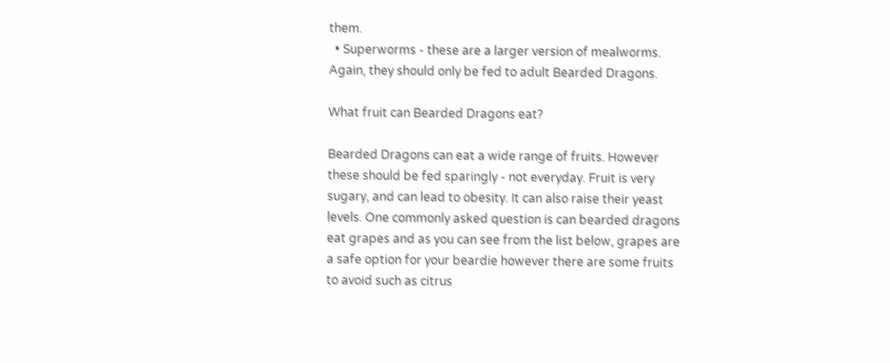them.
  • Superworms - these are a larger version of mealworms. Again, they should only be fed to adult Bearded Dragons.

What fruit can Bearded Dragons eat?

Bearded Dragons can eat a wide range of fruits. However these should be fed sparingly - not everyday. Fruit is very sugary, and can lead to obesity. It can also raise their yeast levels. One commonly asked question is can bearded dragons eat grapes and as you can see from the list below, grapes are a safe option for your beardie however there are some fruits to avoid such as citrus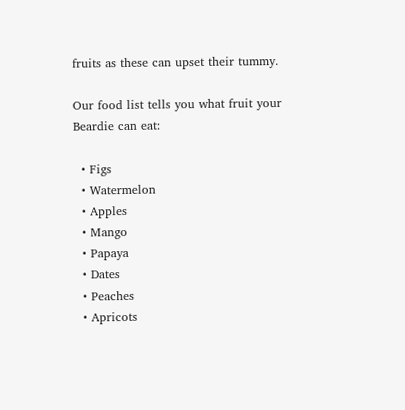fruits as these can upset their tummy.

Our food list tells you what fruit your Beardie can eat:

  • Figs
  • Watermelon
  • Apples
  • Mango
  • Papaya
  • Dates
  • Peaches
  • Apricots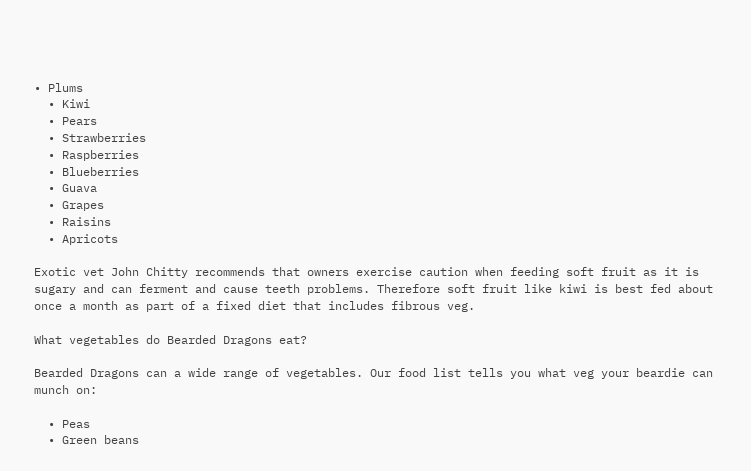• Plums
  • Kiwi
  • Pears
  • Strawberries
  • Raspberries
  • Blueberries
  • Guava
  • Grapes
  • Raisins
  • Apricots

Exotic vet John Chitty recommends that owners exercise caution when feeding soft fruit as it is sugary and can ferment and cause teeth problems. Therefore soft fruit like kiwi is best fed about once a month as part of a fixed diet that includes fibrous veg.

What vegetables do Bearded Dragons eat?

Bearded Dragons can a wide range of vegetables. Our food list tells you what veg your beardie can munch on:

  • Peas
  • Green beans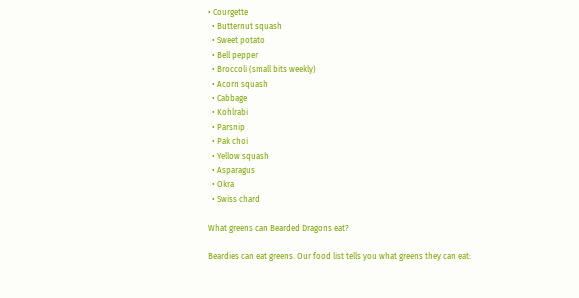• Courgette
  • Butternut squash
  • Sweet potato
  • Bell pepper
  • Broccoli (small bits weekly)
  • Acorn squash
  • Cabbage
  • Kohlrabi
  • Parsnip
  • Pak choi
  • Yellow squash
  • Asparagus
  • Okra
  • Swiss chard

What greens can Bearded Dragons eat?

Beardies can eat greens. Our food list tells you what greens they can eat: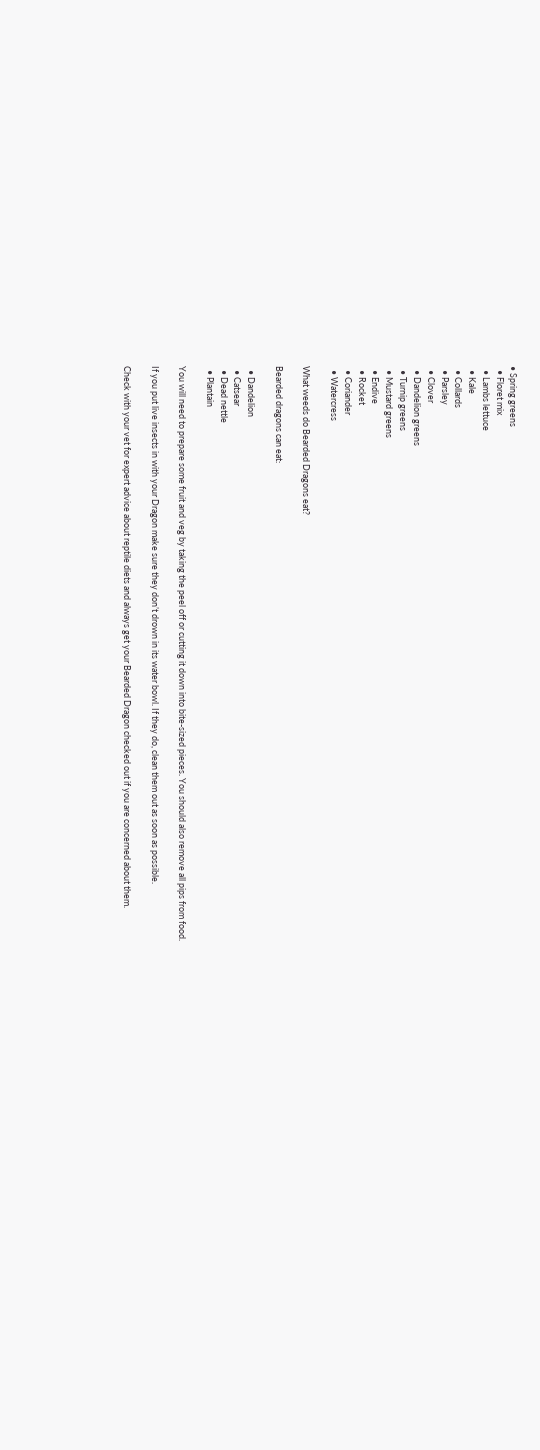• Spring greens
  • Floret mix
  • Lambs lettuce
  • Kale
  • Collards
  • Parsley
  • Clover
  • Dandelion greens
  • Turnip greens
  • Mustard greens
  • Endive
  • Rocket
  • Coriander
  • Watercress

What weeds do Bearded Dragons eat?

Bearded dragons can eat:

  • Dandelion
  • Catsear
  • Dead nettle
  • Plantain

You will need to prepare some fruit and veg by taking the peel off or cutting it down into bite-sized pieces. You should also remove all pips from food.

If you put live insects in with your Dragon make sure they don’t drown in its water bowl. If they do, clean them out as soon as possible.

Check with your vet for expert advice about reptile diets and always get your Bearded Dragon checked out if you are concerned about them.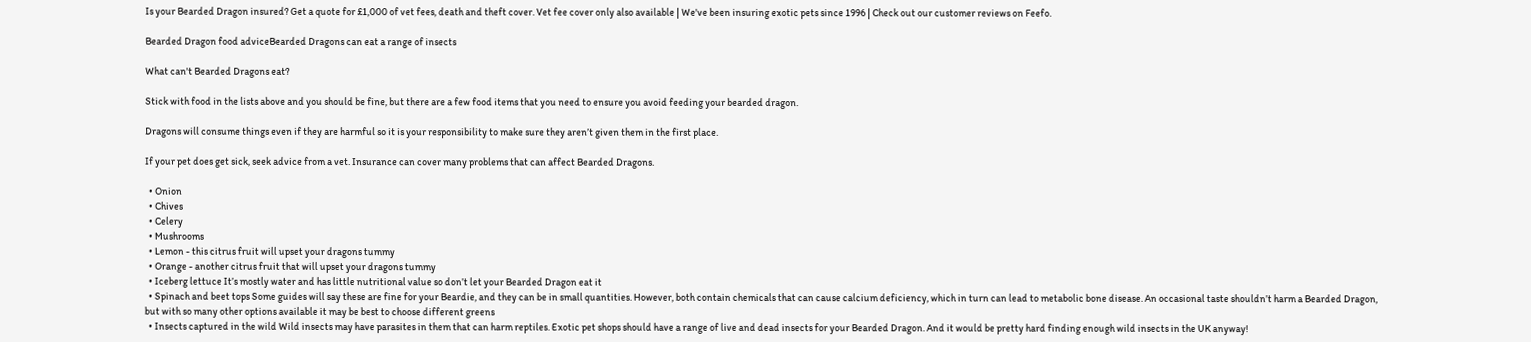Is your Bearded Dragon insured? Get a quote for £1,000 of vet fees, death and theft cover. Vet fee cover only also available | We've been insuring exotic pets since 1996 | Check out our customer reviews on Feefo.

Bearded Dragon food adviceBearded Dragons can eat a range of insects

What can't Bearded Dragons eat?

Stick with food in the lists above and you should be fine, but there are a few food items that you need to ensure you avoid feeding your bearded dragon.

Dragons will consume things even if they are harmful so it is your responsibility to make sure they aren’t given them in the first place.

If your pet does get sick, seek advice from a vet. Insurance can cover many problems that can affect Bearded Dragons.

  • Onion
  • Chives
  • Celery
  • Mushrooms
  • Lemon - this citrus fruit will upset your dragons tummy
  • Orange - another citrus fruit that will upset your dragons tummy
  • Iceberg lettuce It’s mostly water and has little nutritional value so don’t let your Bearded Dragon eat it
  • Spinach and beet tops Some guides will say these are fine for your Beardie, and they can be in small quantities. However, both contain chemicals that can cause calcium deficiency, which in turn can lead to metabolic bone disease. An occasional taste shouldn’t harm a Bearded Dragon, but with so many other options available it may be best to choose different greens
  • Insects captured in the wild Wild insects may have parasites in them that can harm reptiles. Exotic pet shops should have a range of live and dead insects for your Bearded Dragon. And it would be pretty hard finding enough wild insects in the UK anyway!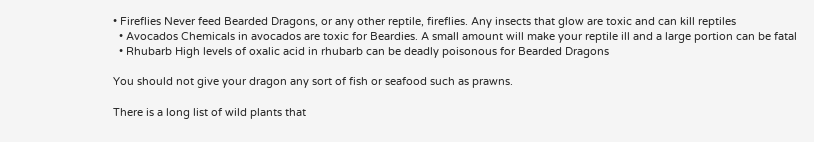• Fireflies Never feed Bearded Dragons, or any other reptile, fireflies. Any insects that glow are toxic and can kill reptiles
  • Avocados Chemicals in avocados are toxic for Beardies. A small amount will make your reptile ill and a large portion can be fatal
  • Rhubarb High levels of oxalic acid in rhubarb can be deadly poisonous for Bearded Dragons

You should not give your dragon any sort of fish or seafood such as prawns.

There is a long list of wild plants that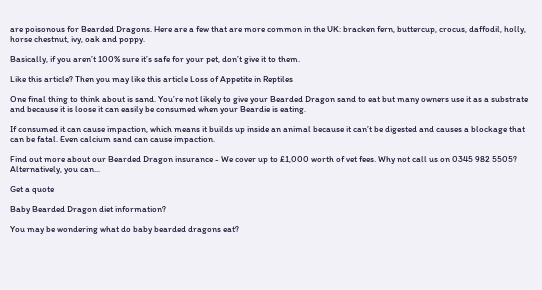are poisonous for Bearded Dragons. Here are a few that are more common in the UK: bracken fern, buttercup, crocus, daffodil, holly, horse chestnut, ivy, oak and poppy.

Basically, if you aren’t 100% sure it’s safe for your pet, don’t give it to them.

Like this article? Then you may like this article Loss of Appetite in Reptiles

One final thing to think about is sand. You’re not likely to give your Bearded Dragon sand to eat but many owners use it as a substrate and because it is loose it can easily be consumed when your Beardie is eating.

If consumed it can cause impaction, which means it builds up inside an animal because it can’t be digested and causes a blockage that can be fatal. Even calcium sand can cause impaction.

Find out more about our Bearded Dragon insurance - We cover up to £1,000 worth of vet fees. Why not call us on 0345 982 5505? Alternatively, you can...

Get a quote

Baby Bearded Dragon diet information?

You may be wondering what do baby bearded dragons eat?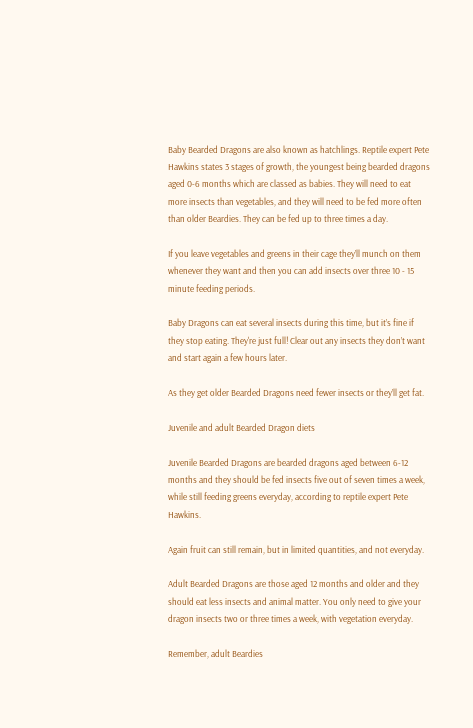Baby Bearded Dragons are also known as hatchlings. Reptile expert Pete Hawkins states 3 stages of growth, the youngest being bearded dragons aged 0-6 months which are classed as babies. They will need to eat more insects than vegetables, and they will need to be fed more often than older Beardies. They can be fed up to three times a day.

If you leave vegetables and greens in their cage they’ll munch on them whenever they want and then you can add insects over three 10 - 15 minute feeding periods.

Baby Dragons can eat several insects during this time, but it’s fine if they stop eating. They're just full! Clear out any insects they don’t want and start again a few hours later.

As they get older Bearded Dragons need fewer insects or they’ll get fat.

Juvenile and adult Bearded Dragon diets

Juvenile Bearded Dragons are bearded dragons aged between 6-12 months and they should be fed insects five out of seven times a week, while still feeding greens everyday, according to reptile expert Pete Hawkins.

Again fruit can still remain, but in limited quantities, and not everyday.

Adult Bearded Dragons are those aged 12 months and older and they should eat less insects and animal matter. You only need to give your dragon insects two or three times a week, with vegetation everyday.

Remember, adult Beardies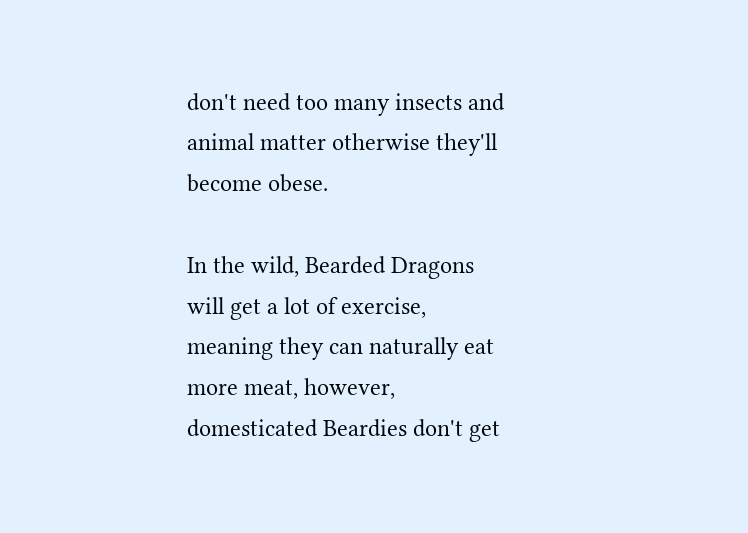don't need too many insects and animal matter otherwise they'll become obese.

In the wild, Bearded Dragons will get a lot of exercise, meaning they can naturally eat more meat, however, domesticated Beardies don't get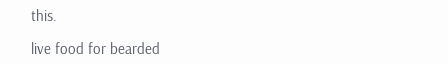this.

live food for bearded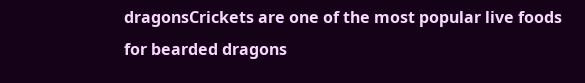dragonsCrickets are one of the most popular live foods for bearded dragons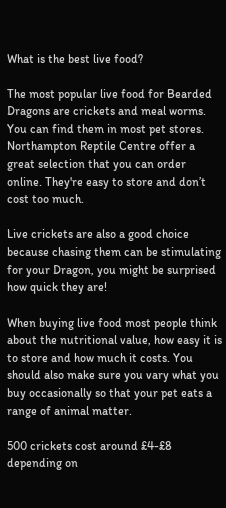What is the best live food?

The most popular live food for Bearded Dragons are crickets and meal worms. You can find them in most pet stores. Northampton Reptile Centre offer a great selection that you can order online. They're easy to store and don’t cost too much.

Live crickets are also a good choice because chasing them can be stimulating for your Dragon, you might be surprised how quick they are!

When buying live food most people think about the nutritional value, how easy it is to store and how much it costs. You should also make sure you vary what you buy occasionally so that your pet eats a range of animal matter.

500 crickets cost around £4-£8 depending on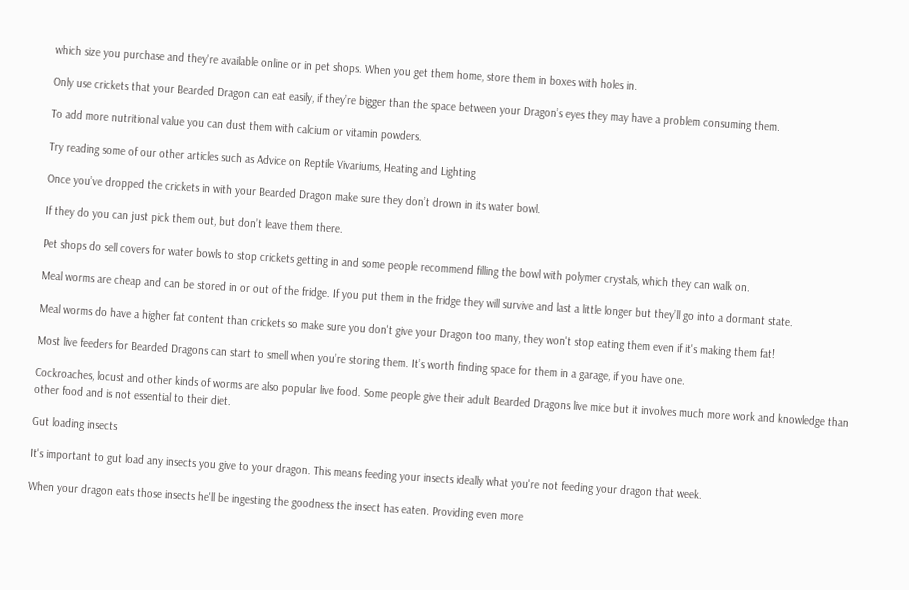which size you purchase and they're available online or in pet shops. When you get them home, store them in boxes with holes in.

Only use crickets that your Bearded Dragon can eat easily, if they’re bigger than the space between your Dragon’s eyes they may have a problem consuming them.

To add more nutritional value you can dust them with calcium or vitamin powders.

Try reading some of our other articles such as Advice on Reptile Vivariums, Heating and Lighting

Once you’ve dropped the crickets in with your Bearded Dragon make sure they don’t drown in its water bowl.

If they do you can just pick them out, but don’t leave them there.

Pet shops do sell covers for water bowls to stop crickets getting in and some people recommend filling the bowl with polymer crystals, which they can walk on.

Meal worms are cheap and can be stored in or out of the fridge. If you put them in the fridge they will survive and last a little longer but they’ll go into a dormant state.

Meal worms do have a higher fat content than crickets so make sure you don't give your Dragon too many, they won't stop eating them even if it's making them fat!

Most live feeders for Bearded Dragons can start to smell when you’re storing them. It’s worth finding space for them in a garage, if you have one.

Cockroaches, locust and other kinds of worms are also popular live food. Some people give their adult Bearded Dragons live mice but it involves much more work and knowledge than other food and is not essential to their diet.

Gut loading insects

It's important to gut load any insects you give to your dragon. This means feeding your insects ideally what you're not feeding your dragon that week.

When your dragon eats those insects he'll be ingesting the goodness the insect has eaten. Providing even more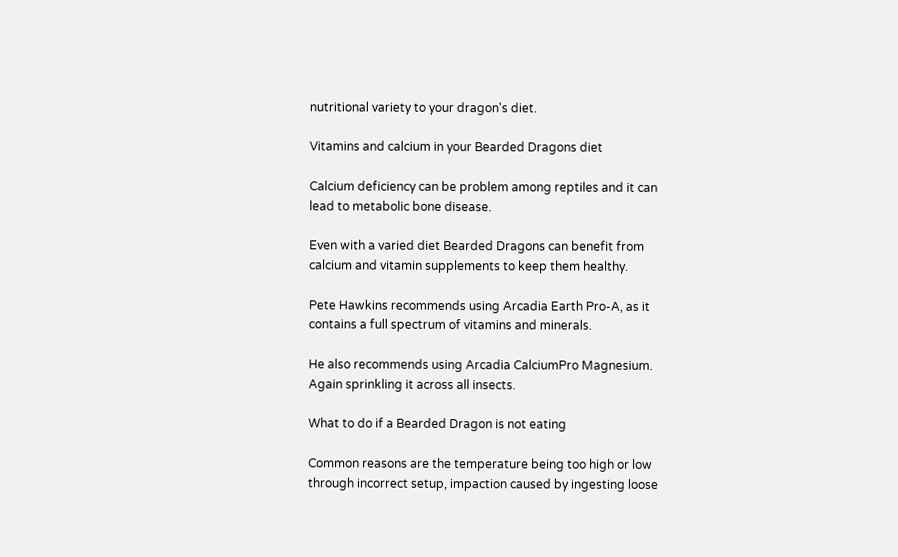nutritional variety to your dragon's diet.

Vitamins and calcium in your Bearded Dragons diet

Calcium deficiency can be problem among reptiles and it can lead to metabolic bone disease.

Even with a varied diet Bearded Dragons can benefit from calcium and vitamin supplements to keep them healthy.

Pete Hawkins recommends using Arcadia Earth Pro-A, as it contains a full spectrum of vitamins and minerals.

He also recommends using Arcadia CalciumPro Magnesium. Again sprinkling it across all insects.

What to do if a Bearded Dragon is not eating

Common reasons are the temperature being too high or low through incorrect setup, impaction caused by ingesting loose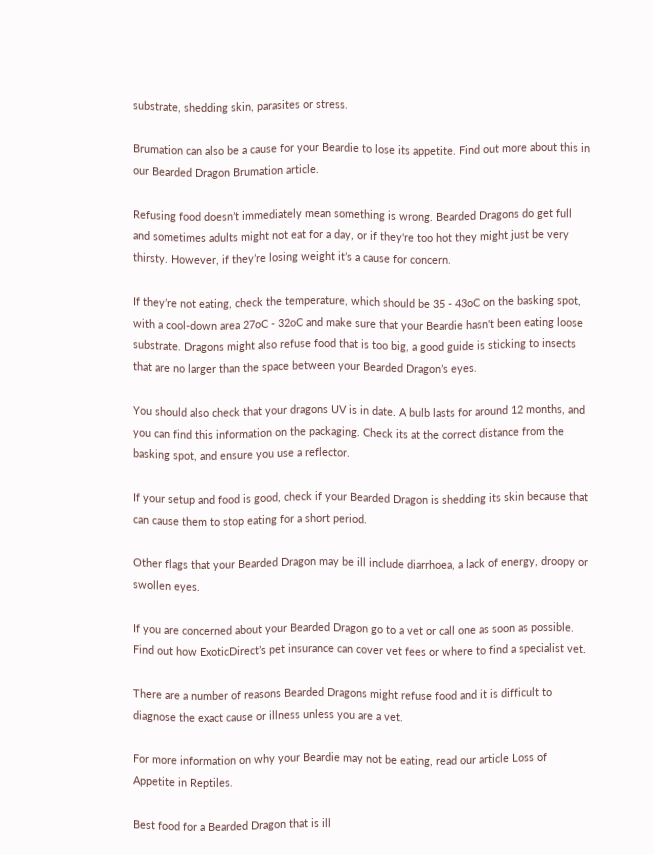substrate, shedding skin, parasites or stress.

Brumation can also be a cause for your Beardie to lose its appetite. Find out more about this in our Bearded Dragon Brumation article.

Refusing food doesn’t immediately mean something is wrong. Bearded Dragons do get full and sometimes adults might not eat for a day, or if they're too hot they might just be very thirsty. However, if they’re losing weight it’s a cause for concern.

If they’re not eating, check the temperature, which should be 35 - 43oC on the basking spot, with a cool-down area 27oC - 32oC and make sure that your Beardie hasn't been eating loose substrate. Dragons might also refuse food that is too big, a good guide is sticking to insects that are no larger than the space between your Bearded Dragon’s eyes.

You should also check that your dragons UV is in date. A bulb lasts for around 12 months, and you can find this information on the packaging. Check its at the correct distance from the basking spot, and ensure you use a reflector.

If your setup and food is good, check if your Bearded Dragon is shedding its skin because that can cause them to stop eating for a short period.

Other flags that your Bearded Dragon may be ill include diarrhoea, a lack of energy, droopy or swollen eyes.

If you are concerned about your Bearded Dragon go to a vet or call one as soon as possible. Find out how ExoticDirect’s pet insurance can cover vet fees or where to find a specialist vet.

There are a number of reasons Bearded Dragons might refuse food and it is difficult to diagnose the exact cause or illness unless you are a vet.

For more information on why your Beardie may not be eating, read our article Loss of Appetite in Reptiles.

Best food for a Bearded Dragon that is ill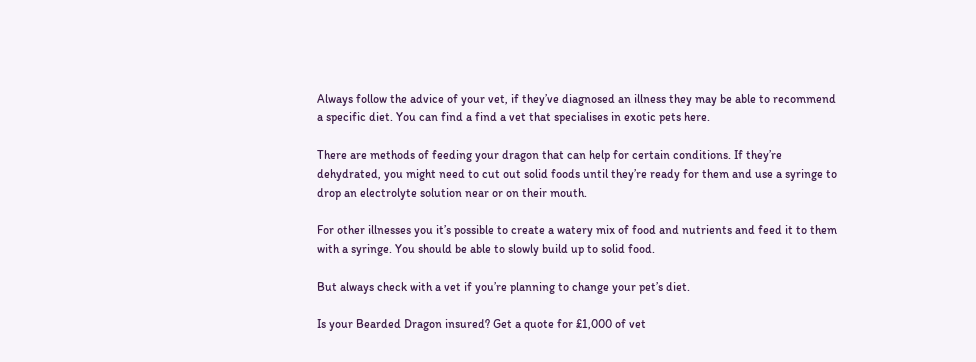Always follow the advice of your vet, if they’ve diagnosed an illness they may be able to recommend a specific diet. You can find a find a vet that specialises in exotic pets here.

There are methods of feeding your dragon that can help for certain conditions. If they’re dehydrated, you might need to cut out solid foods until they’re ready for them and use a syringe to drop an electrolyte solution near or on their mouth.

For other illnesses you it’s possible to create a watery mix of food and nutrients and feed it to them with a syringe. You should be able to slowly build up to solid food.

But always check with a vet if you’re planning to change your pet’s diet.

Is your Bearded Dragon insured? Get a quote for £1,000 of vet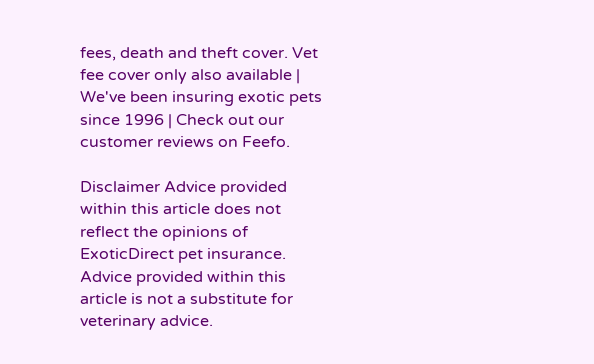fees, death and theft cover. Vet fee cover only also available | We've been insuring exotic pets since 1996 | Check out our customer reviews on Feefo.

Disclaimer Advice provided within this article does not reflect the opinions of ExoticDirect pet insurance. Advice provided within this article is not a substitute for veterinary advice.